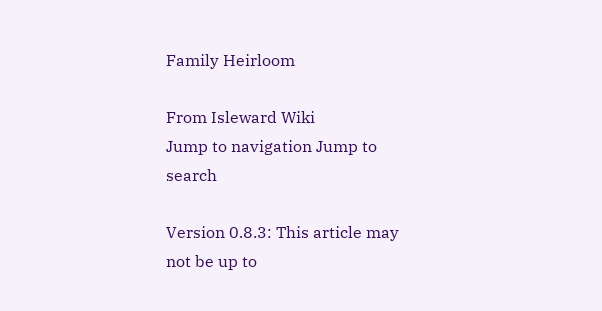Family Heirloom

From Isleward Wiki
Jump to navigation Jump to search

Version 0.8.3: This article may not be up to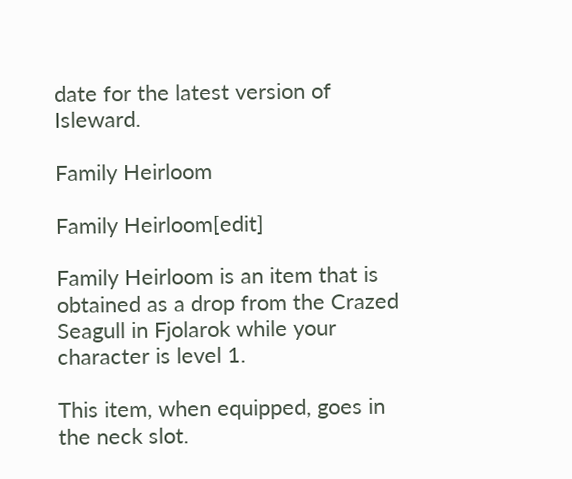date for the latest version of Isleward.

Family Heirloom

Family Heirloom[edit]

Family Heirloom is an item that is obtained as a drop from the Crazed Seagull in Fjolarok while your character is level 1.

This item, when equipped, goes in the neck slot.